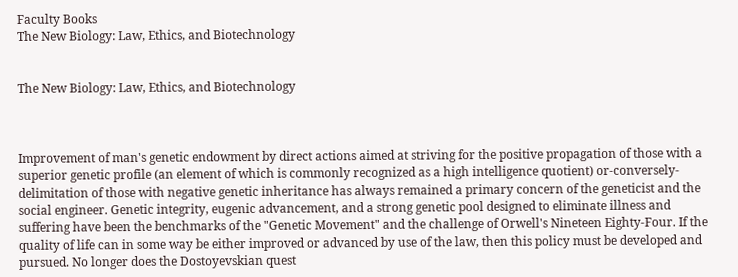Faculty Books
The New Biology: Law, Ethics, and Biotechnology


The New Biology: Law, Ethics, and Biotechnology



Improvement of man's genetic endowment by direct actions aimed at striving for the positive propagation of those with a superior genetic profile (an element of which is commonly recognized as a high intelligence quotient) or-conversely-delimitation of those with negative genetic inheritance has always remained a primary concern of the geneticist and the social engineer. Genetic integrity, eugenic advancement, and a strong genetic pool designed to eliminate illness and suffering have been the benchmarks of the "Genetic Movement" and the challenge of Orwell's Nineteen Eighty-Four. If the quality of life can in some way be either improved or advanced by use of the law, then this policy must be developed and pursued. No longer does the Dostoyevskian quest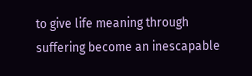to give life meaning through suffering become an inescapable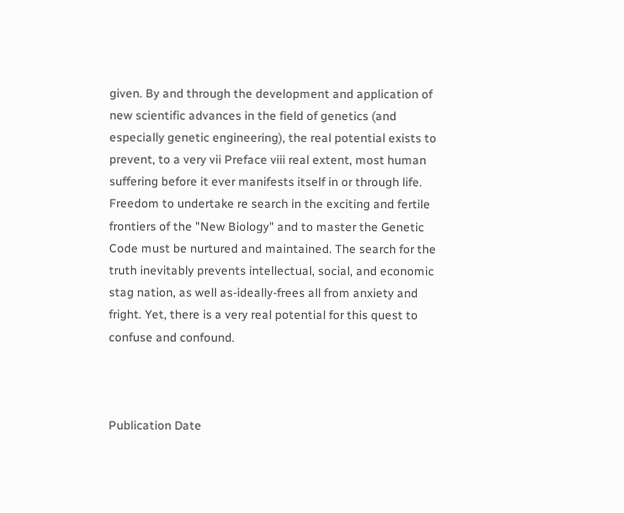given. By and through the development and application of new scientific advances in the field of genetics (and especially genetic engineering), the real potential exists to prevent, to a very vii Preface viii real extent, most human suffering before it ever manifests itself in or through life. Freedom to undertake re search in the exciting and fertile frontiers of the "New Biology" and to master the Genetic Code must be nurtured and maintained. The search for the truth inevitably prevents intellectual, social, and economic stag nation, as well as-ideally-frees all from anxiety and fright. Yet, there is a very real potential for this quest to confuse and confound.



Publication Date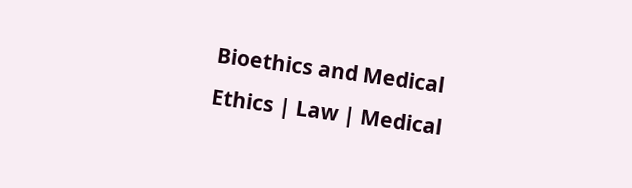Bioethics and Medical Ethics | Law | Medical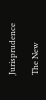Jurisprudence

The New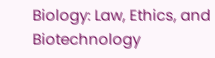Biology: Law, Ethics, and Biotechnology